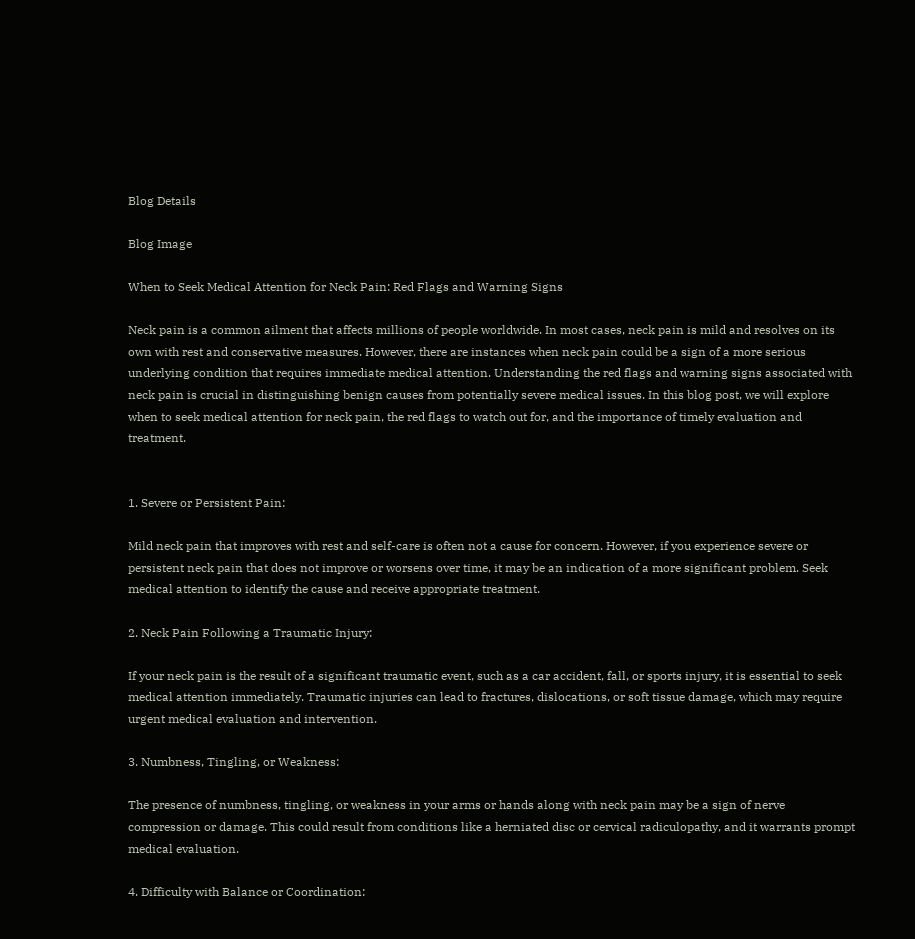Blog Details

Blog Image

When to Seek Medical Attention for Neck Pain: Red Flags and Warning Signs

Neck pain is a common ailment that affects millions of people worldwide. In most cases, neck pain is mild and resolves on its own with rest and conservative measures. However, there are instances when neck pain could be a sign of a more serious underlying condition that requires immediate medical attention. Understanding the red flags and warning signs associated with neck pain is crucial in distinguishing benign causes from potentially severe medical issues. In this blog post, we will explore when to seek medical attention for neck pain, the red flags to watch out for, and the importance of timely evaluation and treatment.


1. Severe or Persistent Pain:

Mild neck pain that improves with rest and self-care is often not a cause for concern. However, if you experience severe or persistent neck pain that does not improve or worsens over time, it may be an indication of a more significant problem. Seek medical attention to identify the cause and receive appropriate treatment.

2. Neck Pain Following a Traumatic Injury:

If your neck pain is the result of a significant traumatic event, such as a car accident, fall, or sports injury, it is essential to seek medical attention immediately. Traumatic injuries can lead to fractures, dislocations, or soft tissue damage, which may require urgent medical evaluation and intervention.

3. Numbness, Tingling, or Weakness:

The presence of numbness, tingling, or weakness in your arms or hands along with neck pain may be a sign of nerve compression or damage. This could result from conditions like a herniated disc or cervical radiculopathy, and it warrants prompt medical evaluation.

4. Difficulty with Balance or Coordination: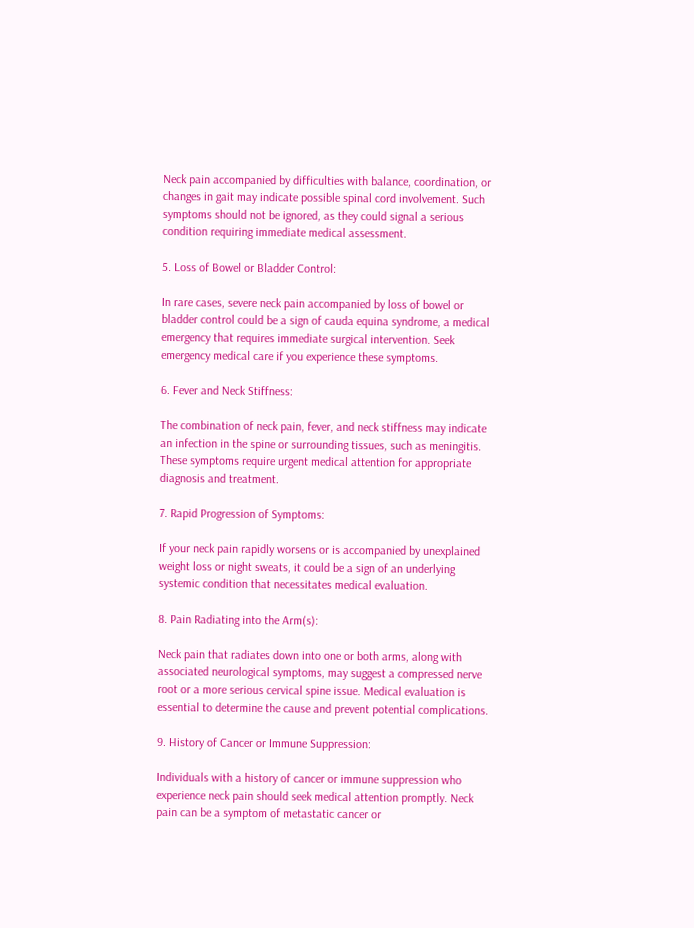Neck pain accompanied by difficulties with balance, coordination, or changes in gait may indicate possible spinal cord involvement. Such symptoms should not be ignored, as they could signal a serious condition requiring immediate medical assessment.

5. Loss of Bowel or Bladder Control:

In rare cases, severe neck pain accompanied by loss of bowel or bladder control could be a sign of cauda equina syndrome, a medical emergency that requires immediate surgical intervention. Seek emergency medical care if you experience these symptoms.

6. Fever and Neck Stiffness:

The combination of neck pain, fever, and neck stiffness may indicate an infection in the spine or surrounding tissues, such as meningitis. These symptoms require urgent medical attention for appropriate diagnosis and treatment.

7. Rapid Progression of Symptoms:

If your neck pain rapidly worsens or is accompanied by unexplained weight loss or night sweats, it could be a sign of an underlying systemic condition that necessitates medical evaluation.

8. Pain Radiating into the Arm(s):

Neck pain that radiates down into one or both arms, along with associated neurological symptoms, may suggest a compressed nerve root or a more serious cervical spine issue. Medical evaluation is essential to determine the cause and prevent potential complications.

9. History of Cancer or Immune Suppression:

Individuals with a history of cancer or immune suppression who experience neck pain should seek medical attention promptly. Neck pain can be a symptom of metastatic cancer or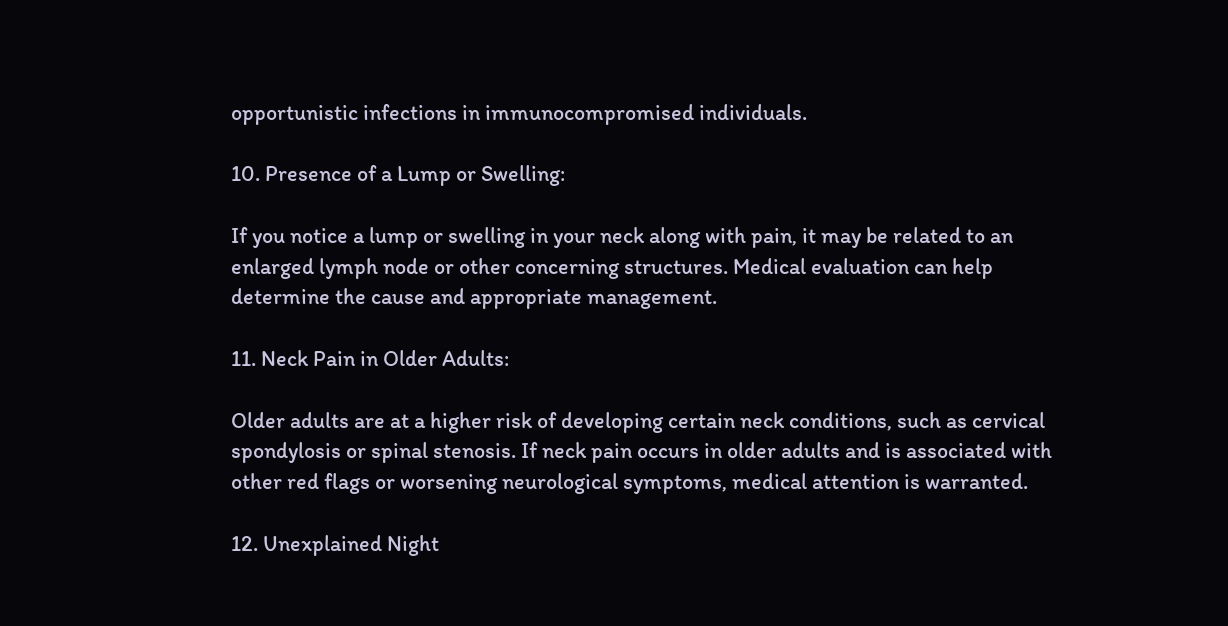opportunistic infections in immunocompromised individuals.

10. Presence of a Lump or Swelling:

If you notice a lump or swelling in your neck along with pain, it may be related to an enlarged lymph node or other concerning structures. Medical evaluation can help determine the cause and appropriate management.

11. Neck Pain in Older Adults:

Older adults are at a higher risk of developing certain neck conditions, such as cervical spondylosis or spinal stenosis. If neck pain occurs in older adults and is associated with other red flags or worsening neurological symptoms, medical attention is warranted.

12. Unexplained Night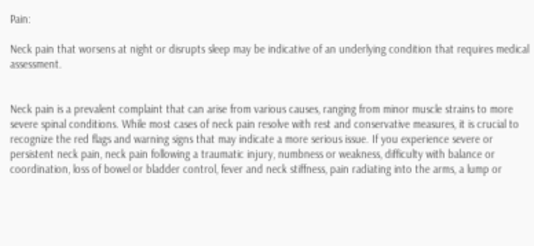Pain:

Neck pain that worsens at night or disrupts sleep may be indicative of an underlying condition that requires medical assessment.


Neck pain is a prevalent complaint that can arise from various causes, ranging from minor muscle strains to more severe spinal conditions. While most cases of neck pain resolve with rest and conservative measures, it is crucial to recognize the red flags and warning signs that may indicate a more serious issue. If you experience severe or persistent neck pain, neck pain following a traumatic injury, numbness or weakness, difficulty with balance or coordination, loss of bowel or bladder control, fever and neck stiffness, pain radiating into the arms, a lump or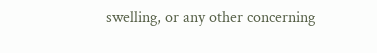swelling, or any other concerning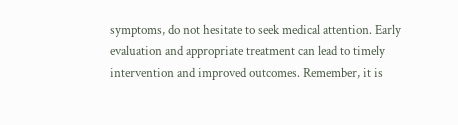symptoms, do not hesitate to seek medical attention. Early evaluation and appropriate treatment can lead to timely intervention and improved outcomes. Remember, it is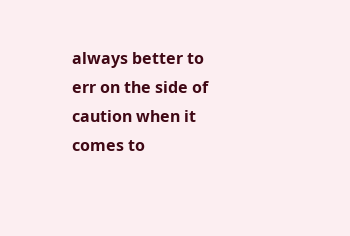always better to err on the side of caution when it comes to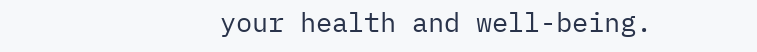your health and well-being.